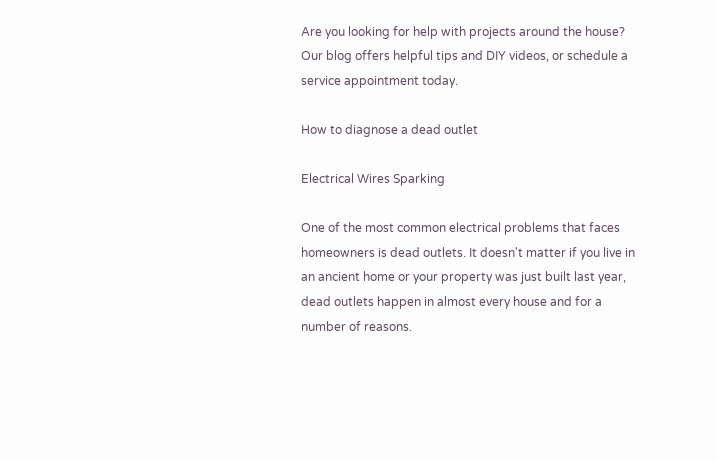Are you looking for help with projects around the house? Our blog offers helpful tips and DIY videos, or schedule a service appointment today.

How to diagnose a dead outlet

Electrical Wires Sparking

One of the most common electrical problems that faces homeowners is dead outlets. It doesn't matter if you live in an ancient home or your property was just built last year, dead outlets happen in almost every house and for a number of reasons.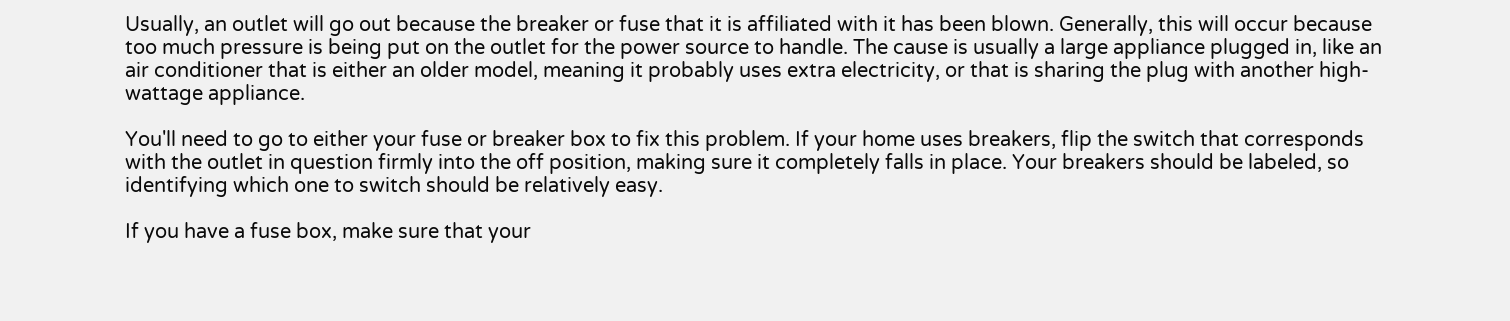Usually, an outlet will go out because the breaker or fuse that it is affiliated with it has been blown. Generally, this will occur because too much pressure is being put on the outlet for the power source to handle. The cause is usually a large appliance plugged in, like an air conditioner that is either an older model, meaning it probably uses extra electricity, or that is sharing the plug with another high-wattage appliance.

You'll need to go to either your fuse or breaker box to fix this problem. If your home uses breakers, flip the switch that corresponds with the outlet in question firmly into the off position, making sure it completely falls in place. Your breakers should be labeled, so identifying which one to switch should be relatively easy.

If you have a fuse box, make sure that your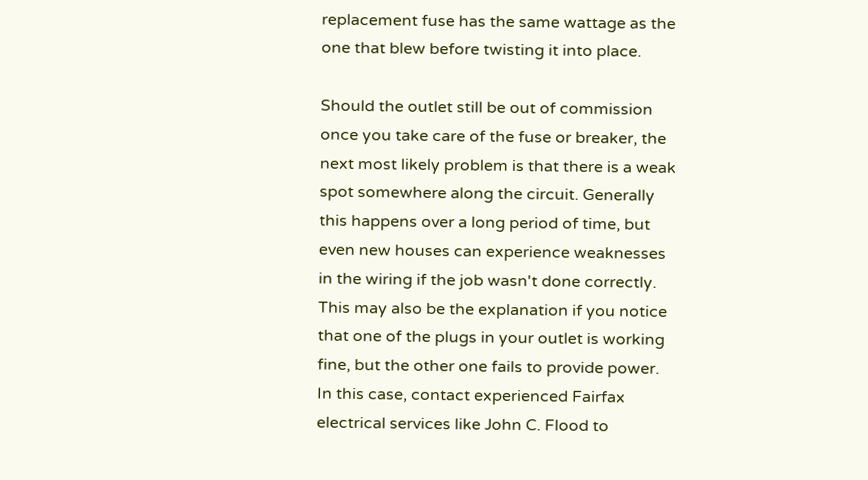replacement fuse has the same wattage as the one that blew before twisting it into place.

Should the outlet still be out of commission once you take care of the fuse or breaker, the next most likely problem is that there is a weak spot somewhere along the circuit. Generally this happens over a long period of time, but even new houses can experience weaknesses in the wiring if the job wasn't done correctly. This may also be the explanation if you notice that one of the plugs in your outlet is working fine, but the other one fails to provide power. In this case, contact experienced Fairfax electrical services like John C. Flood to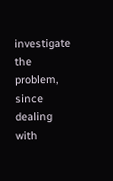investigate the problem, since dealing with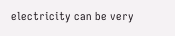electricity can be very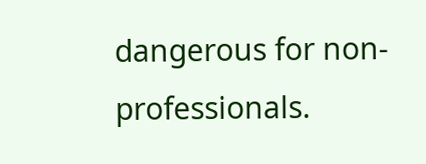dangerous for non-professionals.